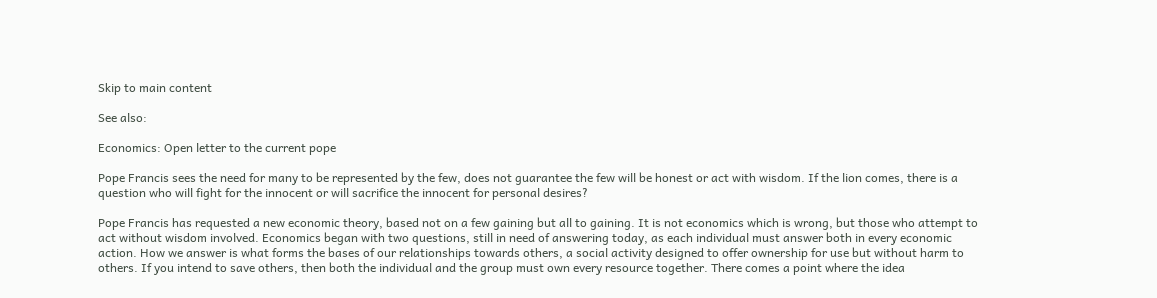Skip to main content

See also:

Economics: Open letter to the current pope

Pope Francis sees the need for many to be represented by the few, does not guarantee the few will be honest or act with wisdom. If the lion comes, there is a question who will fight for the innocent or will sacrifice the innocent for personal desires?

Pope Francis has requested a new economic theory, based not on a few gaining but all to gaining. It is not economics which is wrong, but those who attempt to act without wisdom involved. Economics began with two questions, still in need of answering today, as each individual must answer both in every economic action. How we answer is what forms the bases of our relationships towards others, a social activity designed to offer ownership for use but without harm to others. If you intend to save others, then both the individual and the group must own every resource together. There comes a point where the idea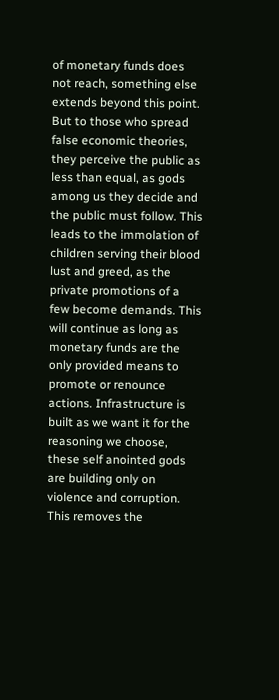of monetary funds does not reach, something else extends beyond this point.
But to those who spread false economic theories, they perceive the public as less than equal, as gods among us they decide and the public must follow. This leads to the immolation of children serving their blood lust and greed, as the private promotions of a few become demands. This will continue as long as monetary funds are the only provided means to promote or renounce actions. Infrastructure is built as we want it for the reasoning we choose, these self anointed gods are building only on violence and corruption. This removes the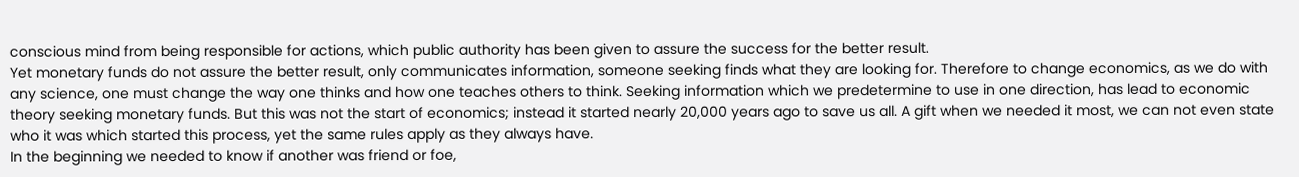conscious mind from being responsible for actions, which public authority has been given to assure the success for the better result.
Yet monetary funds do not assure the better result, only communicates information, someone seeking finds what they are looking for. Therefore to change economics, as we do with any science, one must change the way one thinks and how one teaches others to think. Seeking information which we predetermine to use in one direction, has lead to economic theory seeking monetary funds. But this was not the start of economics; instead it started nearly 20,000 years ago to save us all. A gift when we needed it most, we can not even state who it was which started this process, yet the same rules apply as they always have.
In the beginning we needed to know if another was friend or foe,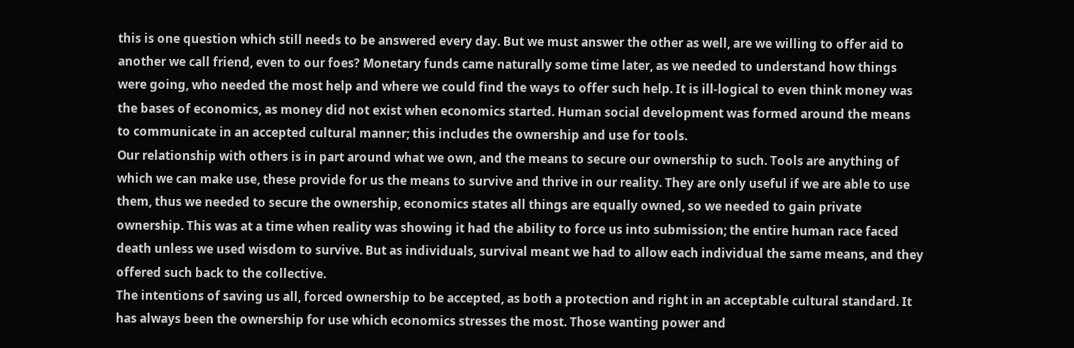this is one question which still needs to be answered every day. But we must answer the other as well, are we willing to offer aid to another we call friend, even to our foes? Monetary funds came naturally some time later, as we needed to understand how things were going, who needed the most help and where we could find the ways to offer such help. It is ill-logical to even think money was the bases of economics, as money did not exist when economics started. Human social development was formed around the means to communicate in an accepted cultural manner; this includes the ownership and use for tools.
Our relationship with others is in part around what we own, and the means to secure our ownership to such. Tools are anything of which we can make use, these provide for us the means to survive and thrive in our reality. They are only useful if we are able to use them, thus we needed to secure the ownership, economics states all things are equally owned, so we needed to gain private ownership. This was at a time when reality was showing it had the ability to force us into submission; the entire human race faced death unless we used wisdom to survive. But as individuals, survival meant we had to allow each individual the same means, and they offered such back to the collective.
The intentions of saving us all, forced ownership to be accepted, as both a protection and right in an acceptable cultural standard. It has always been the ownership for use which economics stresses the most. Those wanting power and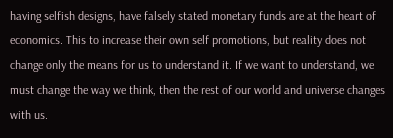having selfish designs, have falsely stated monetary funds are at the heart of economics. This to increase their own self promotions, but reality does not change only the means for us to understand it. If we want to understand, we must change the way we think, then the rest of our world and universe changes with us.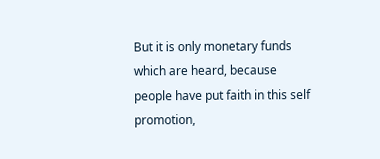But it is only monetary funds which are heard, because people have put faith in this self promotion,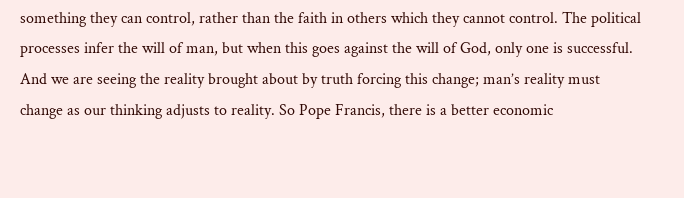something they can control, rather than the faith in others which they cannot control. The political processes infer the will of man, but when this goes against the will of God, only one is successful. And we are seeing the reality brought about by truth forcing this change; man’s reality must change as our thinking adjusts to reality. So Pope Francis, there is a better economic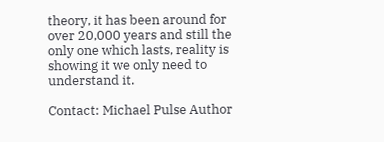theory, it has been around for over 20,000 years and still the only one which lasts, reality is showing it we only need to understand it.

Contact: Michael Pulse Author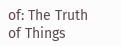of: The Truth of Things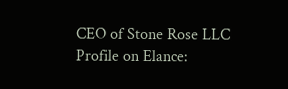CEO of Stone Rose LLC Profile on Elance: